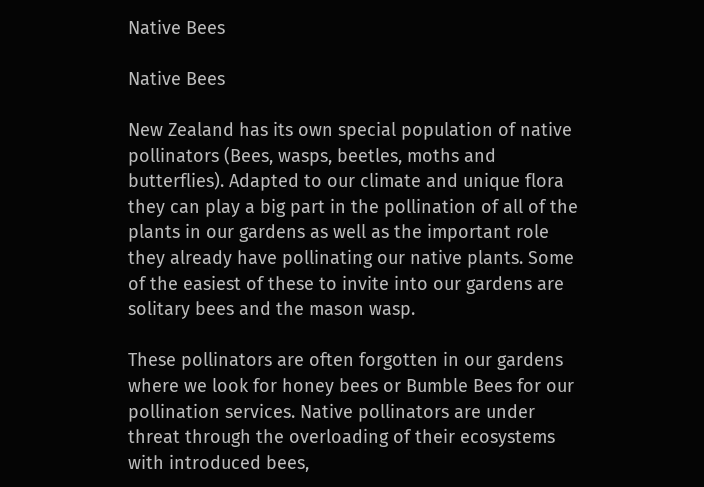Native Bees

Native Bees

New Zealand has its own special population of native pollinators (Bees, wasps, beetles, moths and butterflies). Adapted to our climate and unique flora they can play a big part in the pollination of all of the plants in our gardens as well as the important role they already have pollinating our native plants. Some of the easiest of these to invite into our gardens are solitary bees and the mason wasp.

These pollinators are often forgotten in our gardens where we look for honey bees or Bumble Bees for our pollination services. Native pollinators are under threat through the overloading of their ecosystems with introduced bees,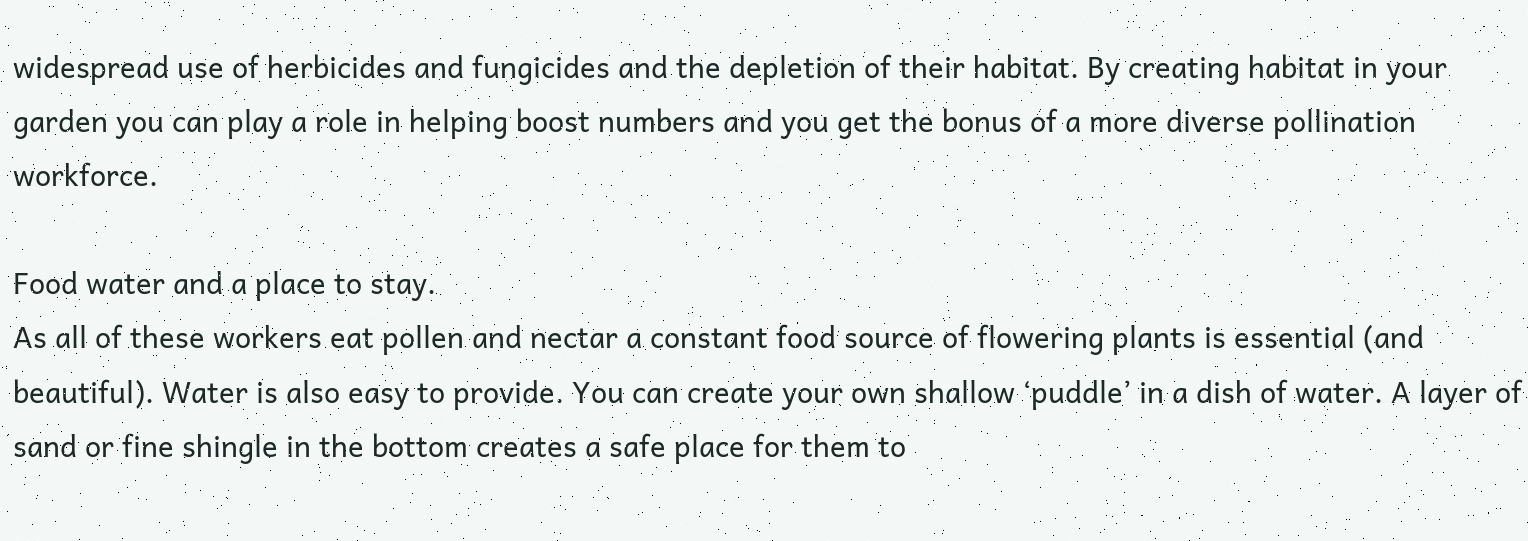widespread use of herbicides and fungicides and the depletion of their habitat. By creating habitat in your garden you can play a role in helping boost numbers and you get the bonus of a more diverse pollination workforce.

Food water and a place to stay.
As all of these workers eat pollen and nectar a constant food source of flowering plants is essential (and beautiful). Water is also easy to provide. You can create your own shallow ‘puddle’ in a dish of water. A layer of sand or fine shingle in the bottom creates a safe place for them to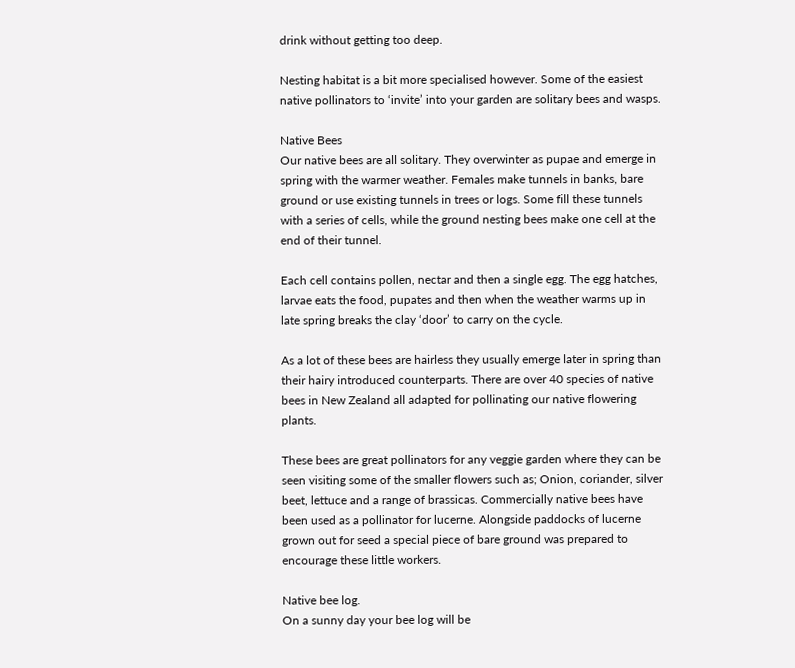drink without getting too deep.

Nesting habitat is a bit more specialised however. Some of the easiest native pollinators to ‘invite’ into your garden are solitary bees and wasps.

Native Bees
Our native bees are all solitary. They overwinter as pupae and emerge in spring with the warmer weather. Females make tunnels in banks, bare ground or use existing tunnels in trees or logs. Some fill these tunnels with a series of cells, while the ground nesting bees make one cell at the end of their tunnel.

Each cell contains pollen, nectar and then a single egg. The egg hatches, larvae eats the food, pupates and then when the weather warms up in late spring breaks the clay ‘door’ to carry on the cycle.

As a lot of these bees are hairless they usually emerge later in spring than their hairy introduced counterparts. There are over 40 species of native bees in New Zealand all adapted for pollinating our native flowering plants.

These bees are great pollinators for any veggie garden where they can be seen visiting some of the smaller flowers such as; Onion, coriander, silver beet, lettuce and a range of brassicas. Commercially native bees have been used as a pollinator for lucerne. Alongside paddocks of lucerne grown out for seed a special piece of bare ground was prepared to encourage these little workers.

Native bee log.
On a sunny day your bee log will be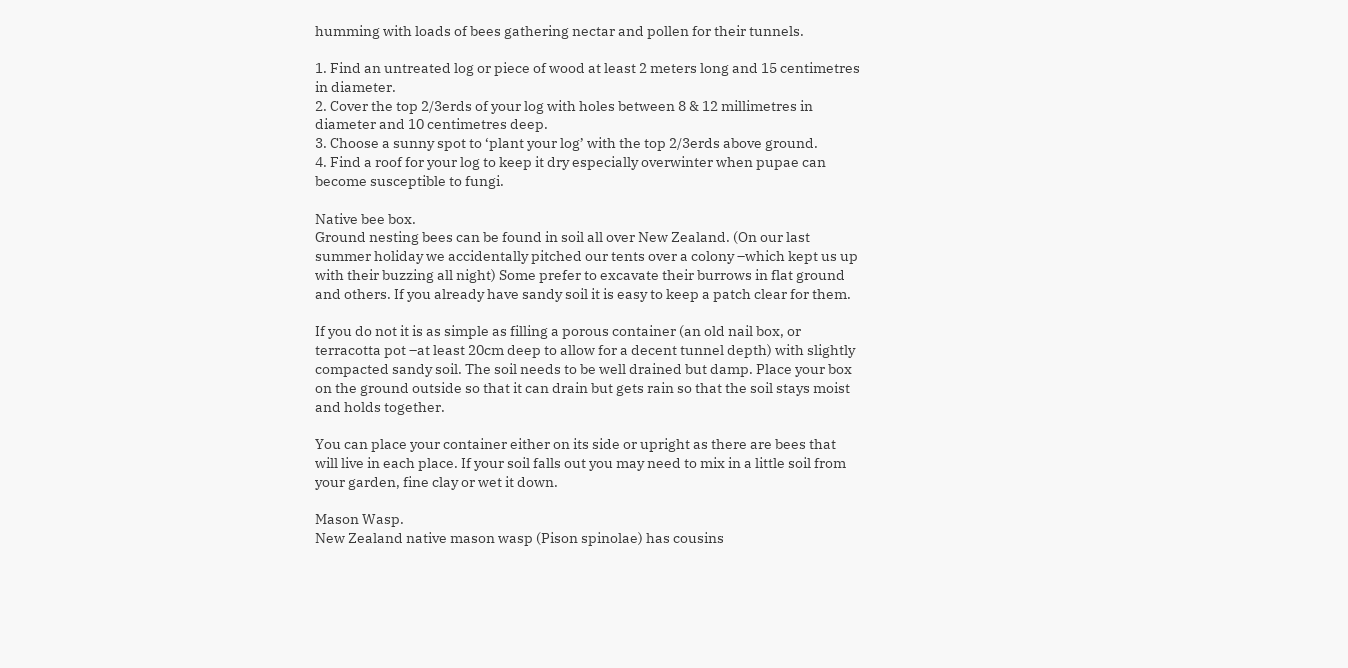humming with loads of bees gathering nectar and pollen for their tunnels.

1. Find an untreated log or piece of wood at least 2 meters long and 15 centimetres in diameter.
2. Cover the top 2/3erds of your log with holes between 8 & 12 millimetres in diameter and 10 centimetres deep.
3. Choose a sunny spot to ‘plant your log’ with the top 2/3erds above ground.
4. Find a roof for your log to keep it dry especially overwinter when pupae can become susceptible to fungi.

Native bee box.
Ground nesting bees can be found in soil all over New Zealand. (On our last summer holiday we accidentally pitched our tents over a colony –which kept us up with their buzzing all night) Some prefer to excavate their burrows in flat ground and others. If you already have sandy soil it is easy to keep a patch clear for them.

If you do not it is as simple as filling a porous container (an old nail box, or terracotta pot –at least 20cm deep to allow for a decent tunnel depth) with slightly compacted sandy soil. The soil needs to be well drained but damp. Place your box on the ground outside so that it can drain but gets rain so that the soil stays moist and holds together.

You can place your container either on its side or upright as there are bees that will live in each place. If your soil falls out you may need to mix in a little soil from your garden, fine clay or wet it down.

Mason Wasp.
New Zealand native mason wasp (Pison spinolae) has cousins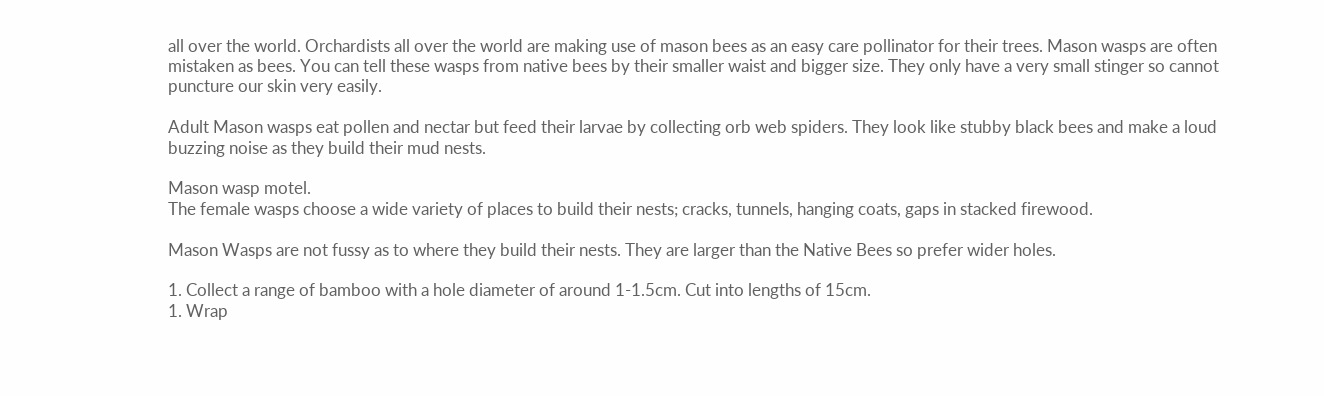all over the world. Orchardists all over the world are making use of mason bees as an easy care pollinator for their trees. Mason wasps are often mistaken as bees. You can tell these wasps from native bees by their smaller waist and bigger size. They only have a very small stinger so cannot puncture our skin very easily.

Adult Mason wasps eat pollen and nectar but feed their larvae by collecting orb web spiders. They look like stubby black bees and make a loud buzzing noise as they build their mud nests.

Mason wasp motel.
The female wasps choose a wide variety of places to build their nests; cracks, tunnels, hanging coats, gaps in stacked firewood.

Mason Wasps are not fussy as to where they build their nests. They are larger than the Native Bees so prefer wider holes.

1. Collect a range of bamboo with a hole diameter of around 1-1.5cm. Cut into lengths of 15cm.
1. Wrap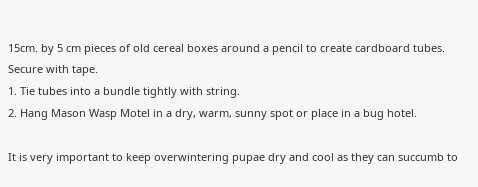15cm. by 5 cm pieces of old cereal boxes around a pencil to create cardboard tubes. Secure with tape.
1. Tie tubes into a bundle tightly with string.
2. Hang Mason Wasp Motel in a dry, warm, sunny spot or place in a bug hotel.

It is very important to keep overwintering pupae dry and cool as they can succumb to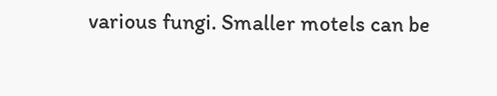various fungi. Smaller motels can be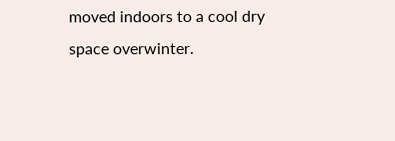moved indoors to a cool dry space overwinter.